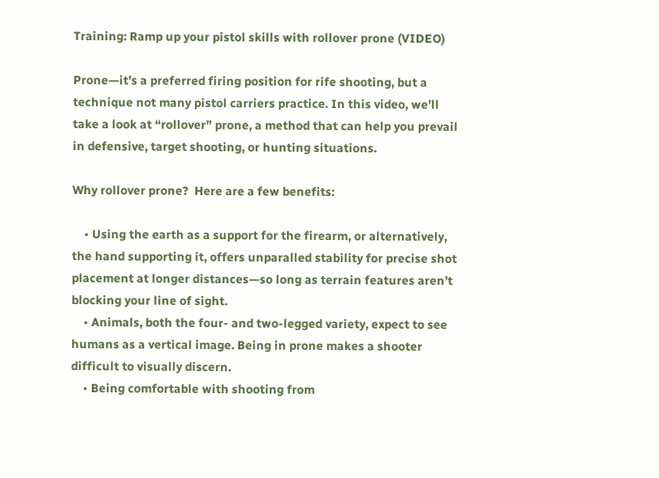Training: Ramp up your pistol skills with rollover prone (VIDEO)

Prone—it’s a preferred firing position for rife shooting, but a technique not many pistol carriers practice. In this video, we’ll take a look at “rollover” prone, a method that can help you prevail in defensive, target shooting, or hunting situations.

Why rollover prone?  Here are a few benefits:

    • Using the earth as a support for the firearm, or alternatively, the hand supporting it, offers unparalled stability for precise shot placement at longer distances—so long as terrain features aren’t blocking your line of sight.
    • Animals, both the four- and two-legged variety, expect to see humans as a vertical image. Being in prone makes a shooter difficult to visually discern.
    • Being comfortable with shooting from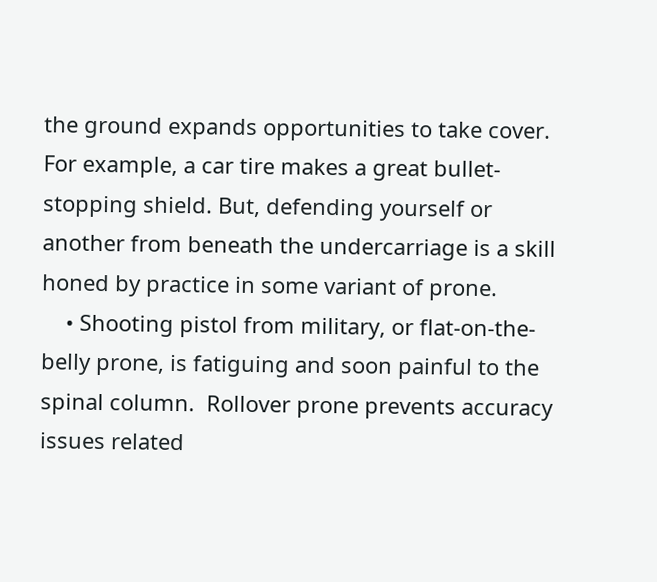the ground expands opportunities to take cover. For example, a car tire makes a great bullet-stopping shield. But, defending yourself or another from beneath the undercarriage is a skill honed by practice in some variant of prone.
    • Shooting pistol from military, or flat-on-the-belly prone, is fatiguing and soon painful to the spinal column.  Rollover prone prevents accuracy issues related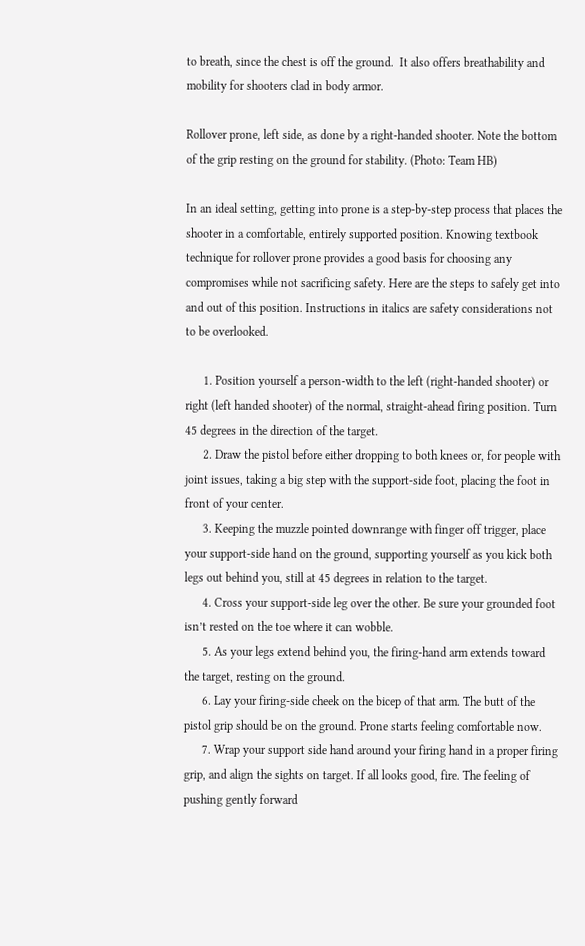to breath, since the chest is off the ground.  It also offers breathability and mobility for shooters clad in body armor.

Rollover prone, left side, as done by a right-handed shooter. Note the bottom of the grip resting on the ground for stability. (Photo: Team HB)

In an ideal setting, getting into prone is a step-by-step process that places the shooter in a comfortable, entirely supported position. Knowing textbook technique for rollover prone provides a good basis for choosing any compromises while not sacrificing safety. Here are the steps to safely get into and out of this position. Instructions in italics are safety considerations not to be overlooked.

      1. Position yourself a person-width to the left (right-handed shooter) or right (left handed shooter) of the normal, straight-ahead firing position. Turn 45 degrees in the direction of the target.
      2. Draw the pistol before either dropping to both knees or, for people with joint issues, taking a big step with the support-side foot, placing the foot in front of your center.
      3. Keeping the muzzle pointed downrange with finger off trigger, place your support-side hand on the ground, supporting yourself as you kick both legs out behind you, still at 45 degrees in relation to the target.
      4. Cross your support-side leg over the other. Be sure your grounded foot isn’t rested on the toe where it can wobble.
      5. As your legs extend behind you, the firing-hand arm extends toward the target, resting on the ground.
      6. Lay your firing-side cheek on the bicep of that arm. The butt of the pistol grip should be on the ground. Prone starts feeling comfortable now.
      7. Wrap your support side hand around your firing hand in a proper firing grip, and align the sights on target. If all looks good, fire. The feeling of pushing gently forward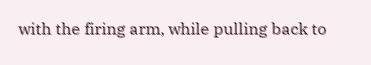with the firing arm, while pulling back to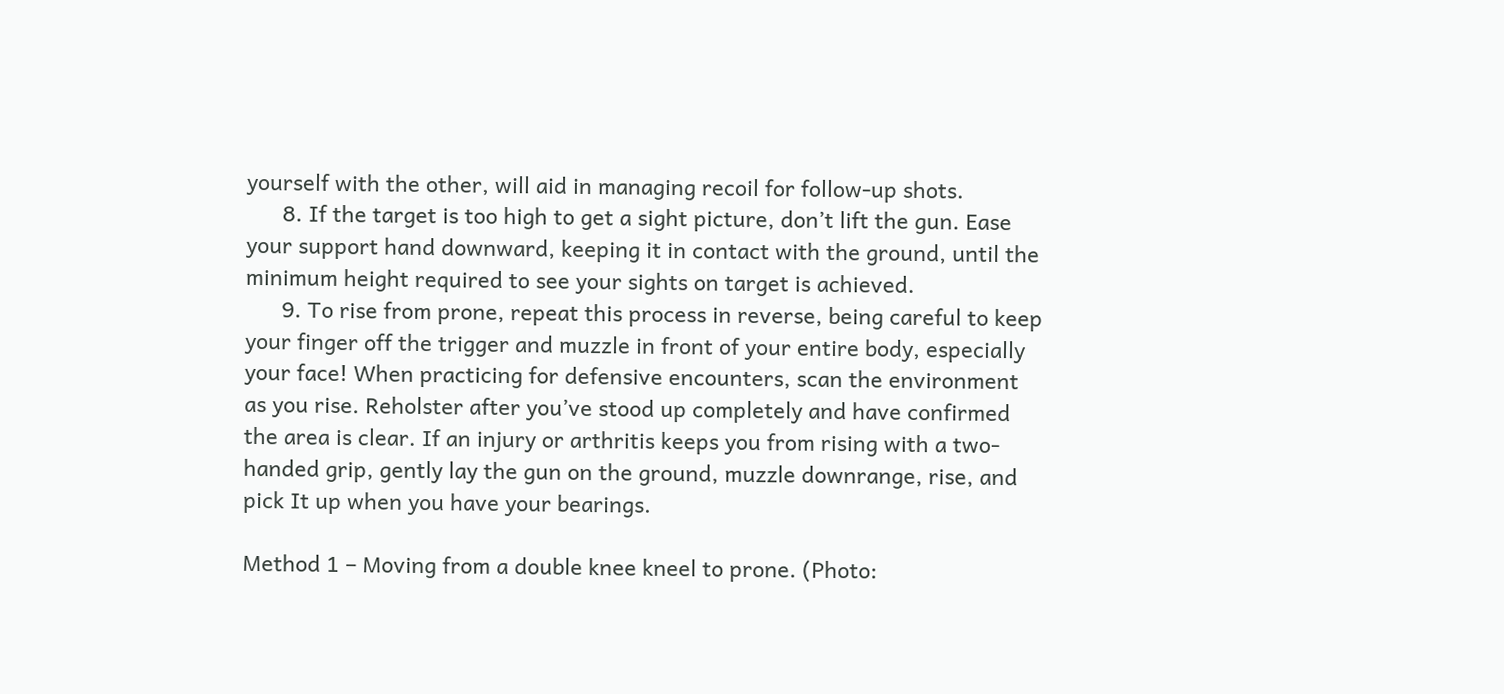yourself with the other, will aid in managing recoil for follow-up shots.
      8. If the target is too high to get a sight picture, don’t lift the gun. Ease your support hand downward, keeping it in contact with the ground, until the minimum height required to see your sights on target is achieved.
      9. To rise from prone, repeat this process in reverse, being careful to keep your finger off the trigger and muzzle in front of your entire body, especially your face! When practicing for defensive encounters, scan the environment as you rise. Reholster after you’ve stood up completely and have confirmed the area is clear. If an injury or arthritis keeps you from rising with a two-handed grip, gently lay the gun on the ground, muzzle downrange, rise, and pick It up when you have your bearings.

Method 1 – Moving from a double knee kneel to prone. (Photo: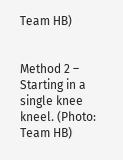Team HB)


Method 2 – Starting in a single knee kneel. (Photo: Team HB)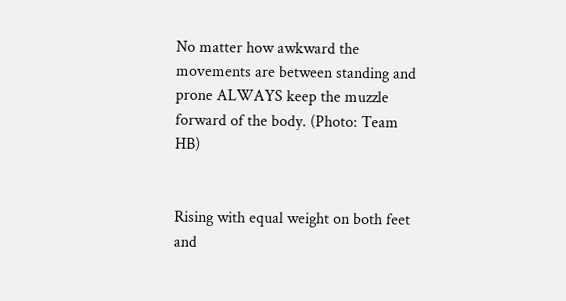No matter how awkward the movements are between standing and prone ALWAYS keep the muzzle forward of the body. (Photo: Team HB)


Rising with equal weight on both feet and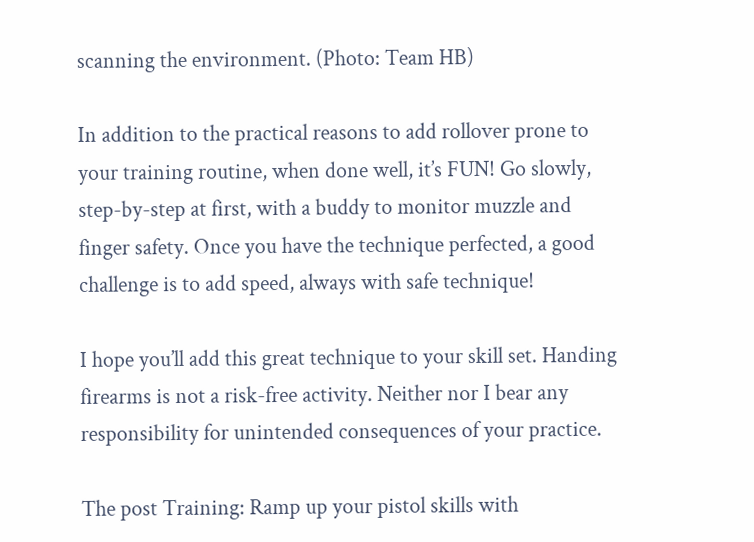scanning the environment. (Photo: Team HB)

In addition to the practical reasons to add rollover prone to your training routine, when done well, it’s FUN! Go slowly, step-by-step at first, with a buddy to monitor muzzle and finger safety. Once you have the technique perfected, a good challenge is to add speed, always with safe technique!

I hope you’ll add this great technique to your skill set. Handing firearms is not a risk-free activity. Neither nor I bear any responsibility for unintended consequences of your practice.

The post Training: Ramp up your pistol skills with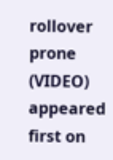rollover prone (VIDEO) appeared first on